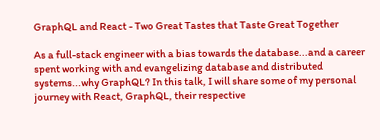GraphQL and React - Two Great Tastes that Taste Great Together

As a full-stack engineer with a bias towards the database...and a career spent working with and evangelizing database and distributed systems...why GraphQL? In this talk, I will share some of my personal journey with React, GraphQL, their respective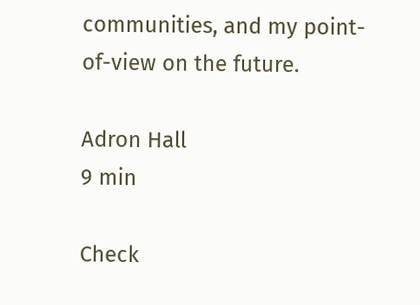communities, and my point-of-view on the future.

Adron Hall
9 min

Check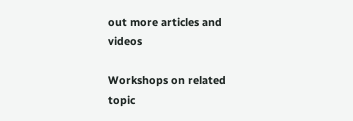out more articles and videos

Workshops on related topic